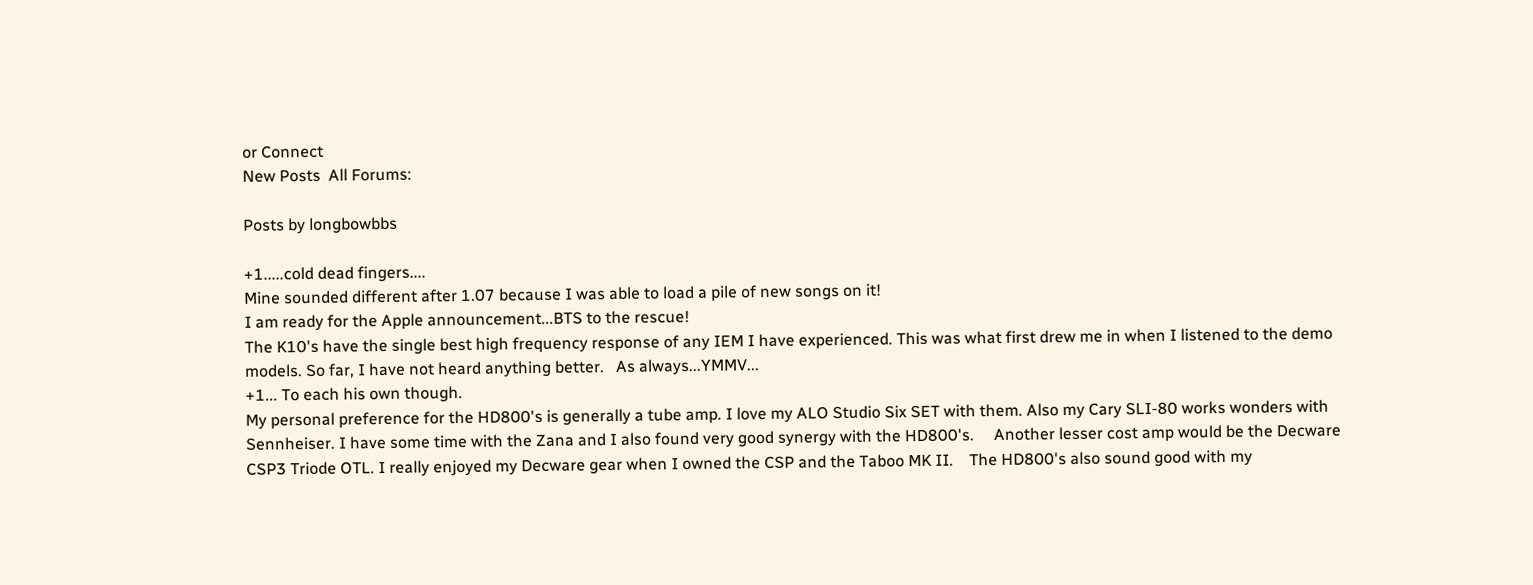or Connect
New Posts  All Forums:

Posts by longbowbbs

+1.....cold dead fingers....
Mine sounded different after 1.07 because I was able to load a pile of new songs on it!
I am ready for the Apple announcement...BTS to the rescue!
The K10's have the single best high frequency response of any IEM I have experienced. This was what first drew me in when I listened to the demo models. So far, I have not heard anything better.   As always...YMMV...
+1... To each his own though.
My personal preference for the HD800's is generally a tube amp. I love my ALO Studio Six SET with them. Also my Cary SLI-80 works wonders with Sennheiser. I have some time with the Zana and I also found very good synergy with the HD800's.     Another lesser cost amp would be the Decware CSP3 Triode OTL. I really enjoyed my Decware gear when I owned the CSP and the Taboo MK II.    The HD800's also sound good with my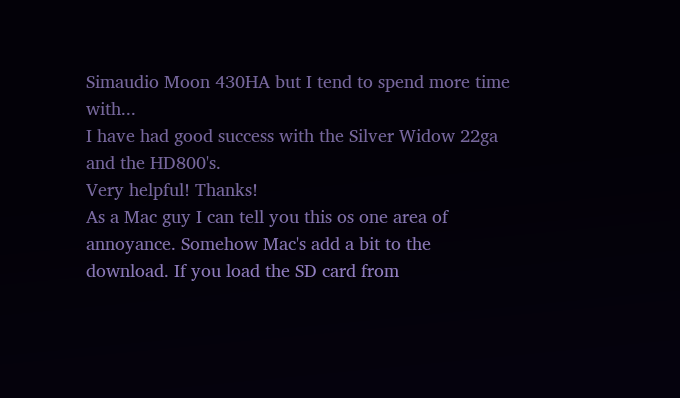Simaudio Moon 430HA but I tend to spend more time with...
I have had good success with the Silver Widow 22ga and the HD800's.
Very helpful! Thanks!
As a Mac guy I can tell you this os one area of annoyance. Somehow Mac's add a bit to the download. If you load the SD card from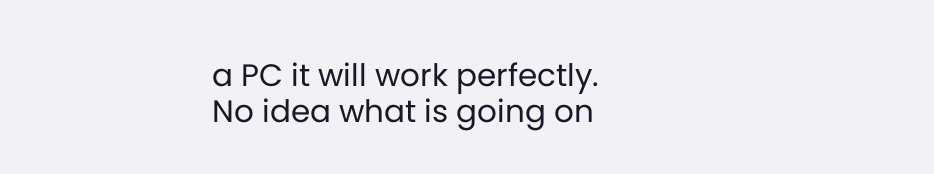a PC it will work perfectly. No idea what is going on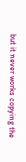but it never works copying the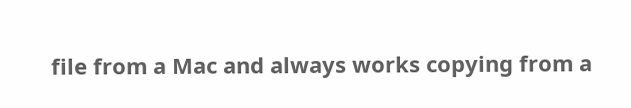file from a Mac and always works copying from a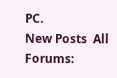PC.
New Posts  All Forums: